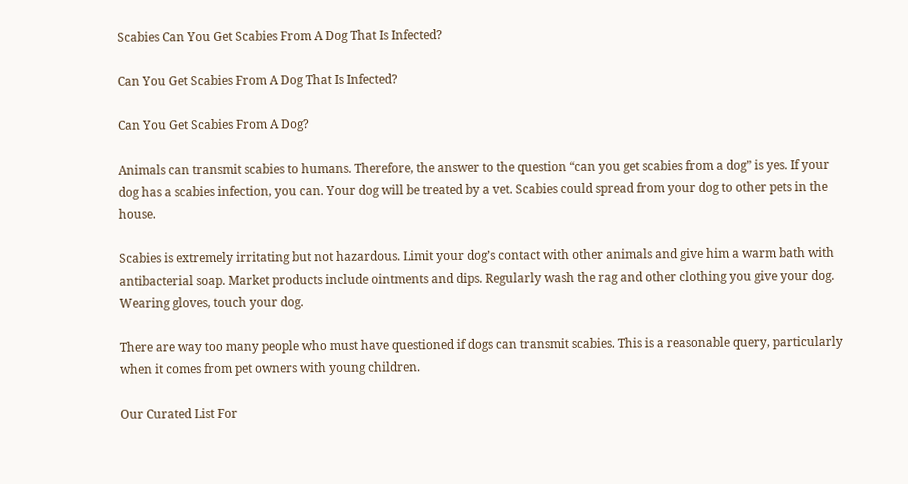Scabies Can You Get Scabies From A Dog That Is Infected?

Can You Get Scabies From A Dog That Is Infected?

Can You Get Scabies From A Dog?

Animals can transmit scabies to humans. Therefore, the answer to the question “can you get scabies from a dog” is yes. If your dog has a scabies infection, you can. Your dog will be treated by a vet. Scabies could spread from your dog to other pets in the house.

Scabies is extremely irritating but not hazardous. Limit your dog’s contact with other animals and give him a warm bath with antibacterial soap. Market products include ointments and dips. Regularly wash the rag and other clothing you give your dog. Wearing gloves, touch your dog.

There are way too many people who must have questioned if dogs can transmit scabies. This is a reasonable query, particularly when it comes from pet owners with young children.

Our Curated List For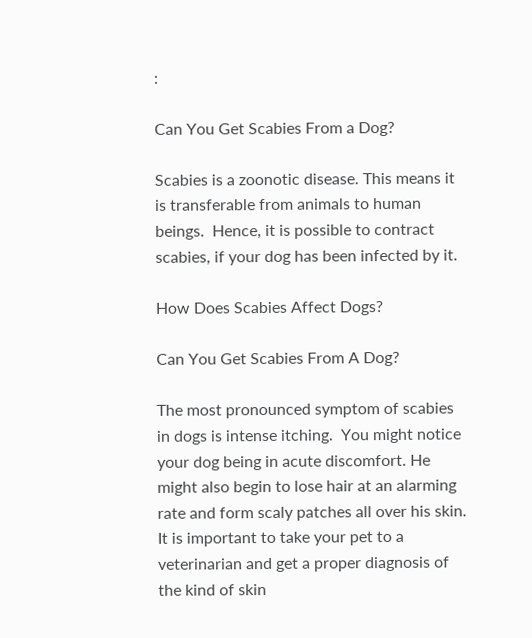:

Can You Get Scabies From a Dog?

Scabies is a zoonotic disease. This means it is transferable from animals to human beings.  Hence, it is possible to contract scabies, if your dog has been infected by it.

How Does Scabies Affect Dogs?

Can You Get Scabies From A Dog?

The most pronounced symptom of scabies in dogs is intense itching.  You might notice your dog being in acute discomfort. He might also begin to lose hair at an alarming rate and form scaly patches all over his skin.  It is important to take your pet to a veterinarian and get a proper diagnosis of the kind of skin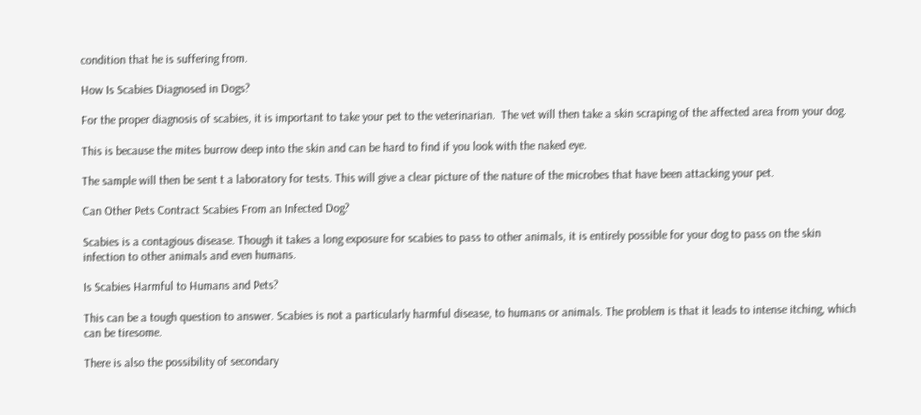condition that he is suffering from.

How Is Scabies Diagnosed in Dogs?

For the proper diagnosis of scabies, it is important to take your pet to the veterinarian.  The vet will then take a skin scraping of the affected area from your dog.

This is because the mites burrow deep into the skin and can be hard to find if you look with the naked eye.

The sample will then be sent t a laboratory for tests. This will give a clear picture of the nature of the microbes that have been attacking your pet.

Can Other Pets Contract Scabies From an Infected Dog?

Scabies is a contagious disease. Though it takes a long exposure for scabies to pass to other animals, it is entirely possible for your dog to pass on the skin infection to other animals and even humans.

Is Scabies Harmful to Humans and Pets?

This can be a tough question to answer. Scabies is not a particularly harmful disease, to humans or animals. The problem is that it leads to intense itching, which can be tiresome.

There is also the possibility of secondary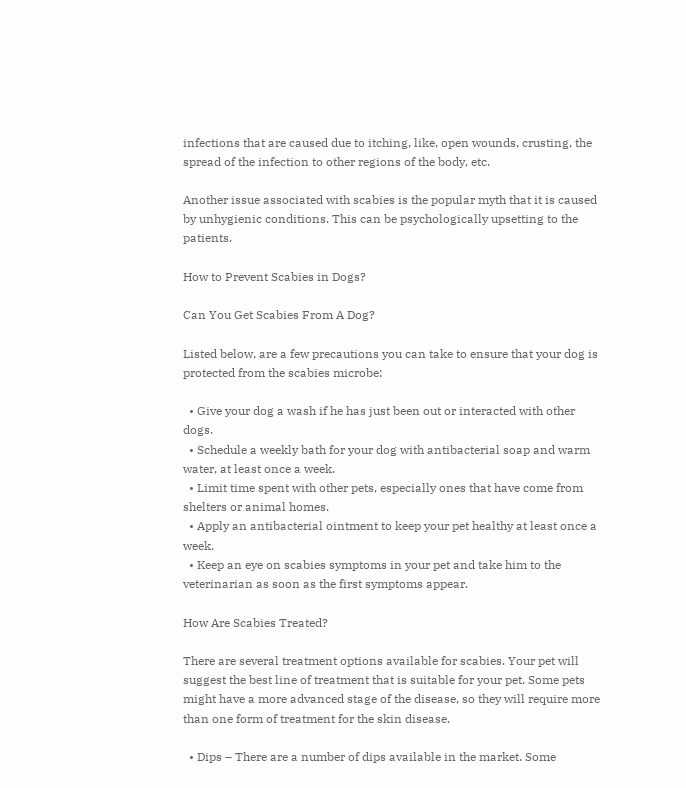infections that are caused due to itching, like, open wounds, crusting, the spread of the infection to other regions of the body, etc.

Another issue associated with scabies is the popular myth that it is caused by unhygienic conditions. This can be psychologically upsetting to the patients.

How to Prevent Scabies in Dogs?

Can You Get Scabies From A Dog?

Listed below, are a few precautions you can take to ensure that your dog is protected from the scabies microbe:

  • Give your dog a wash if he has just been out or interacted with other dogs.
  • Schedule a weekly bath for your dog with antibacterial soap and warm water, at least once a week.
  • Limit time spent with other pets, especially ones that have come from shelters or animal homes.
  • Apply an antibacterial ointment to keep your pet healthy at least once a week.
  • Keep an eye on scabies symptoms in your pet and take him to the veterinarian as soon as the first symptoms appear.

How Are Scabies Treated?

There are several treatment options available for scabies. Your pet will suggest the best line of treatment that is suitable for your pet. Some pets might have a more advanced stage of the disease, so they will require more than one form of treatment for the skin disease.

  • Dips – There are a number of dips available in the market. Some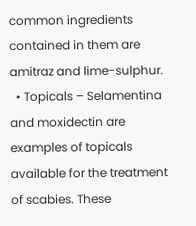common ingredients contained in them are amitraz and lime-sulphur.
  • Topicals – Selamentina and moxidectin are examples of topicals available for the treatment of scabies. These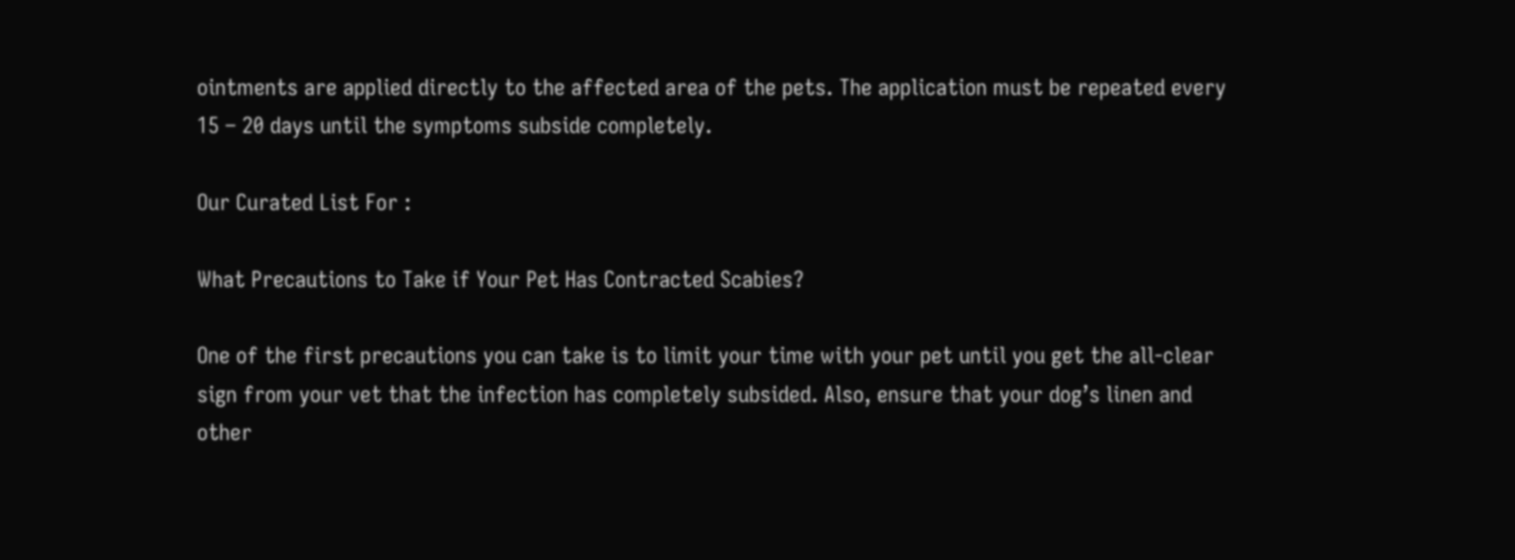ointments are applied directly to the affected area of the pets. The application must be repeated every 15 – 20 days until the symptoms subside completely.

Our Curated List For :

What Precautions to Take if Your Pet Has Contracted Scabies?

One of the first precautions you can take is to limit your time with your pet until you get the all-clear sign from your vet that the infection has completely subsided. Also, ensure that your dog’s linen and other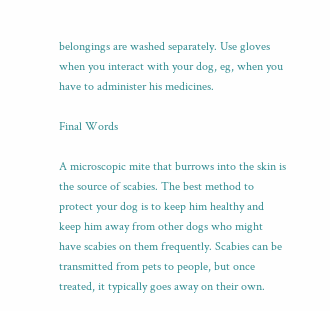belongings are washed separately. Use gloves when you interact with your dog, eg, when you have to administer his medicines.

Final Words

A microscopic mite that burrows into the skin is the source of scabies. The best method to protect your dog is to keep him healthy and keep him away from other dogs who might have scabies on them frequently. Scabies can be transmitted from pets to people, but once treated, it typically goes away on their own.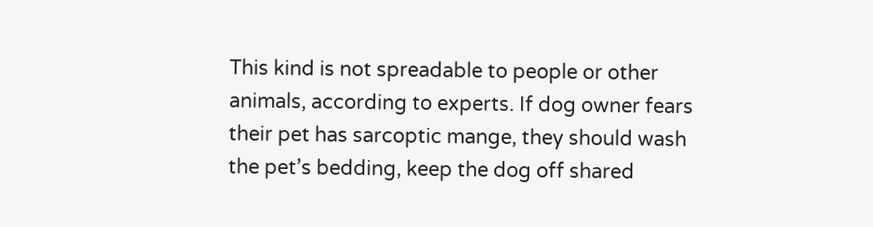This kind is not spreadable to people or other animals, according to experts. If dog owner fears their pet has sarcoptic mange, they should wash the pet’s bedding, keep the dog off shared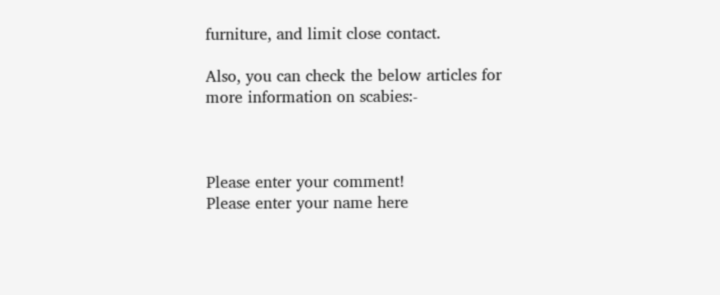furniture, and limit close contact.

Also, you can check the below articles for more information on scabies:-



Please enter your comment!
Please enter your name here